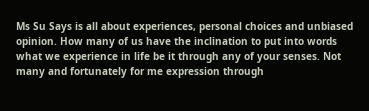Ms Su Says is all about experiences, personal choices and unbiased opinion. How many of us have the inclination to put into words what we experience in life be it through any of your senses. Not many and fortunately for me expression through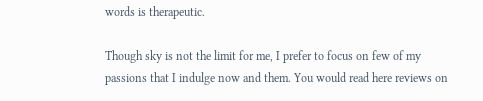words is therapeutic.

Though sky is not the limit for me, I prefer to focus on few of my passions that I indulge now and them. You would read here reviews on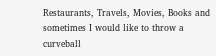Restaurants, Travels, Movies, Books and sometimes I would like to throw a curveball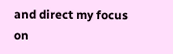and direct my focus on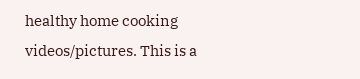healthy home cooking videos/pictures. This is a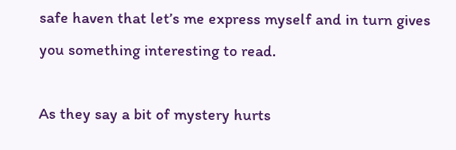safe haven that let’s me express myself and in turn gives you something interesting to read.

As they say a bit of mystery hurts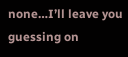none…I’ll leave you guessing on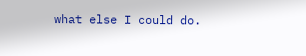what else I could do.